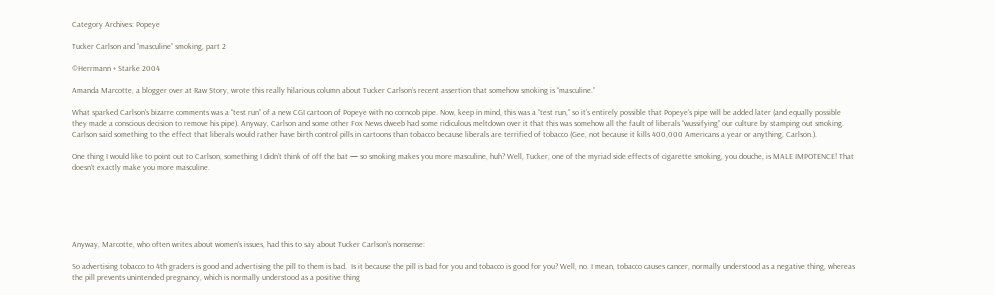Category Archives: Popeye

Tucker Carlson and “masculine” smoking, part 2

©Herrmann + Starke 2004

Amanda Marcotte, a blogger over at Raw Story, wrote this really hilarious column about Tucker Carlson’s recent assertion that somehow smoking is “masculine.”

What sparked Carlson’s bizarre comments was a “test run” of a new CGI cartoon of Popeye with no corncob pipe. Now, keep in mind, this was a “test run,” so it’s entirely possible that Popeye’s pipe will be added later (and equally possible they made a conscious decision to remove his pipe). Anyway, Carlson and some other Fox News dweeb had some ridiculous meltdown over it that this was somehow all the fault of liberals “wussifying” our culture by stamping out smoking. Carlson said something to the effect that liberals would rather have birth control pills in cartoons than tobacco because liberals are terrified of tobacco (Gee, not because it kills 400,000 Americans a year or anything, Carlson.).

One thing I would like to point out to Carlson, something I didn’t think of off the bat — so smoking makes you more masculine, huh? Well, Tucker, one of the myriad side effects of cigarette smoking, you douche, is MALE IMPOTENCE! That doesn’t exactly make you more masculine.






Anyway, Marcotte, who often writes about women’s issues, had this to say about Tucker Carlson’s nonsense:

So advertising tobacco to 4th graders is good and advertising the pill to them is bad.  Is it because the pill is bad for you and tobacco is good for you? Well, no. I mean, tobacco causes cancer, normally understood as a negative thing, whereas the pill prevents unintended pregnancy, which is normally understood as a positive thing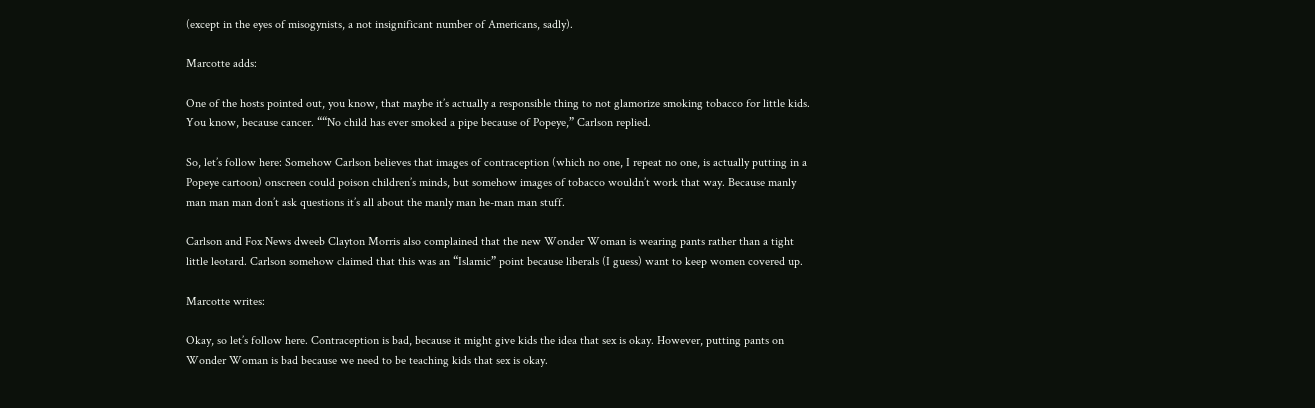(except in the eyes of misogynists, a not insignificant number of Americans, sadly).

Marcotte adds:

One of the hosts pointed out, you know, that maybe it’s actually a responsible thing to not glamorize smoking tobacco for little kids. You know, because cancer. ““No child has ever smoked a pipe because of Popeye,” Carlson replied.

So, let’s follow here: Somehow Carlson believes that images of contraception (which no one, I repeat no one, is actually putting in a Popeye cartoon) onscreen could poison children’s minds, but somehow images of tobacco wouldn’t work that way. Because manly man man man don’t ask questions it’s all about the manly man he-man man stuff.

Carlson and Fox News dweeb Clayton Morris also complained that the new Wonder Woman is wearing pants rather than a tight little leotard. Carlson somehow claimed that this was an “Islamic” point because liberals (I guess) want to keep women covered up.

Marcotte writes:

Okay, so let’s follow here. Contraception is bad, because it might give kids the idea that sex is okay. However, putting pants on Wonder Woman is bad because we need to be teaching kids that sex is okay.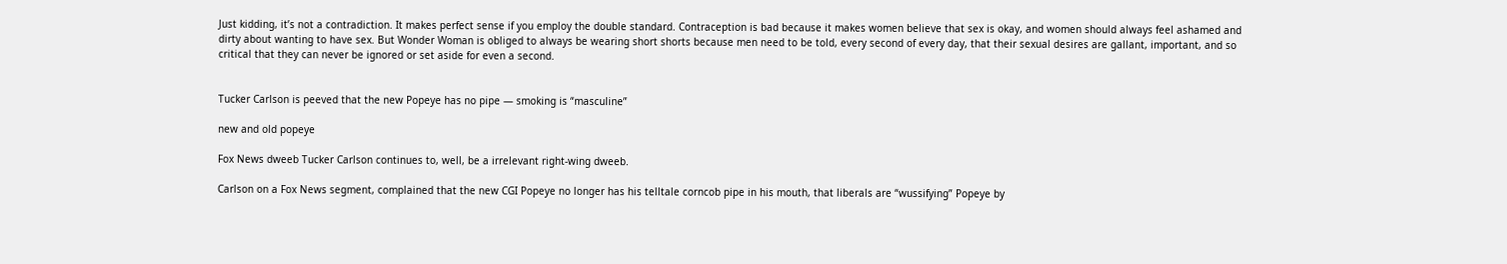Just kidding, it’s not a contradiction. It makes perfect sense if you employ the double standard. Contraception is bad because it makes women believe that sex is okay, and women should always feel ashamed and dirty about wanting to have sex. But Wonder Woman is obliged to always be wearing short shorts because men need to be told, every second of every day, that their sexual desires are gallant, important, and so critical that they can never be ignored or set aside for even a second.


Tucker Carlson is peeved that the new Popeye has no pipe — smoking is “masculine”

new and old popeye

Fox News dweeb Tucker Carlson continues to, well, be a irrelevant right-wing dweeb.

Carlson on a Fox News segment, complained that the new CGI Popeye no longer has his telltale corncob pipe in his mouth, that liberals are “wussifying” Popeye by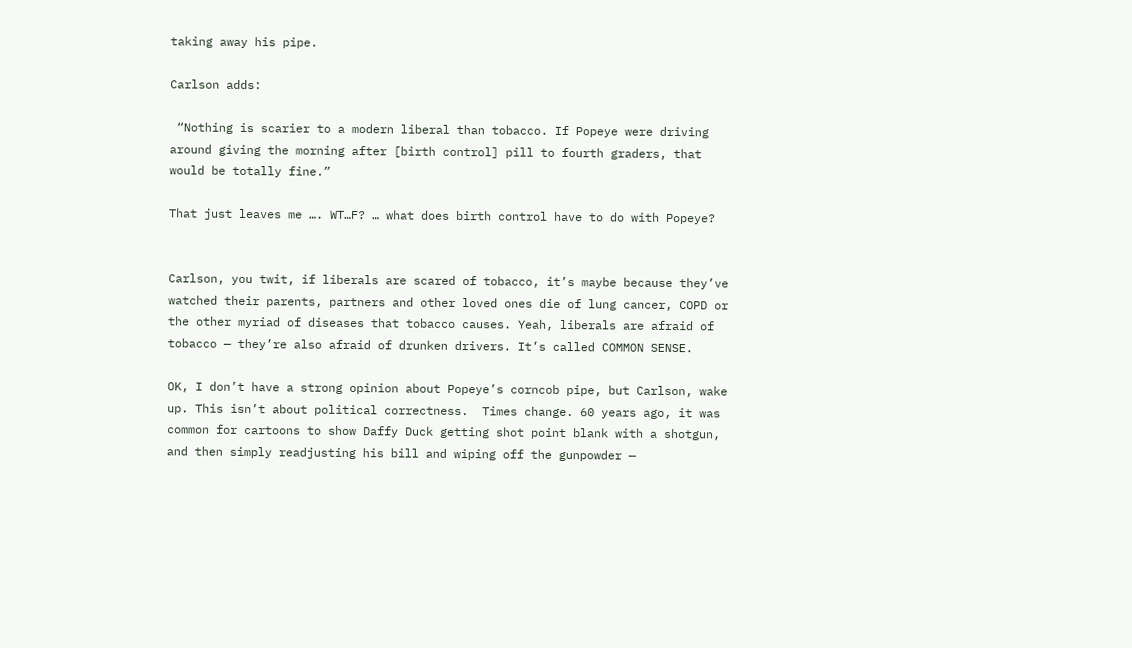taking away his pipe.

Carlson adds:

 “Nothing is scarier to a modern liberal than tobacco. If Popeye were driving around giving the morning after [birth control] pill to fourth graders, that would be totally fine.”

That just leaves me …. WT…F? … what does birth control have to do with Popeye?


Carlson, you twit, if liberals are scared of tobacco, it’s maybe because they’ve watched their parents, partners and other loved ones die of lung cancer, COPD or the other myriad of diseases that tobacco causes. Yeah, liberals are afraid of tobacco — they’re also afraid of drunken drivers. It’s called COMMON SENSE.

OK, I don’t have a strong opinion about Popeye’s corncob pipe, but Carlson, wake up. This isn’t about political correctness.  Times change. 60 years ago, it was common for cartoons to show Daffy Duck getting shot point blank with a shotgun, and then simply readjusting his bill and wiping off the gunpowder —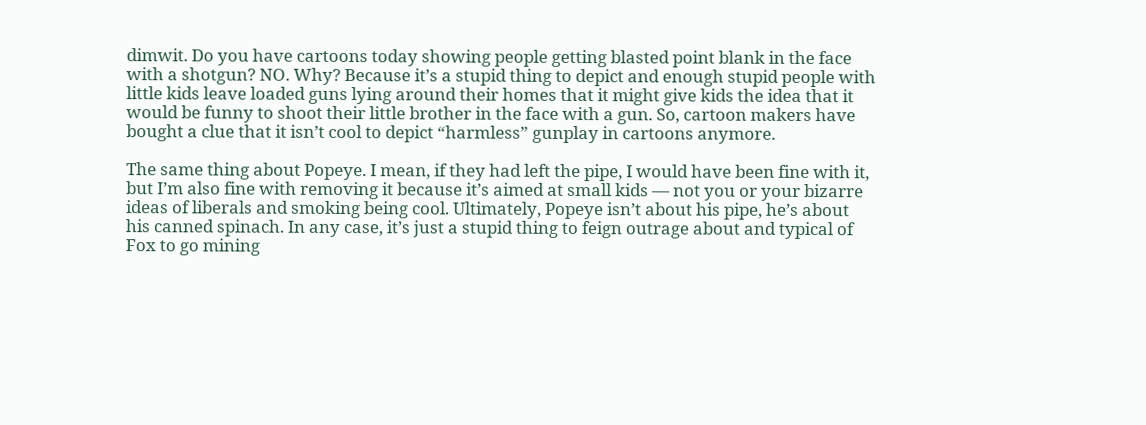dimwit. Do you have cartoons today showing people getting blasted point blank in the face with a shotgun? NO. Why? Because it’s a stupid thing to depict and enough stupid people with little kids leave loaded guns lying around their homes that it might give kids the idea that it would be funny to shoot their little brother in the face with a gun. So, cartoon makers have bought a clue that it isn’t cool to depict “harmless” gunplay in cartoons anymore.

The same thing about Popeye. I mean, if they had left the pipe, I would have been fine with it, but I’m also fine with removing it because it’s aimed at small kids — not you or your bizarre ideas of liberals and smoking being cool. Ultimately, Popeye isn’t about his pipe, he’s about his canned spinach. In any case, it’s just a stupid thing to feign outrage about and typical of Fox to go mining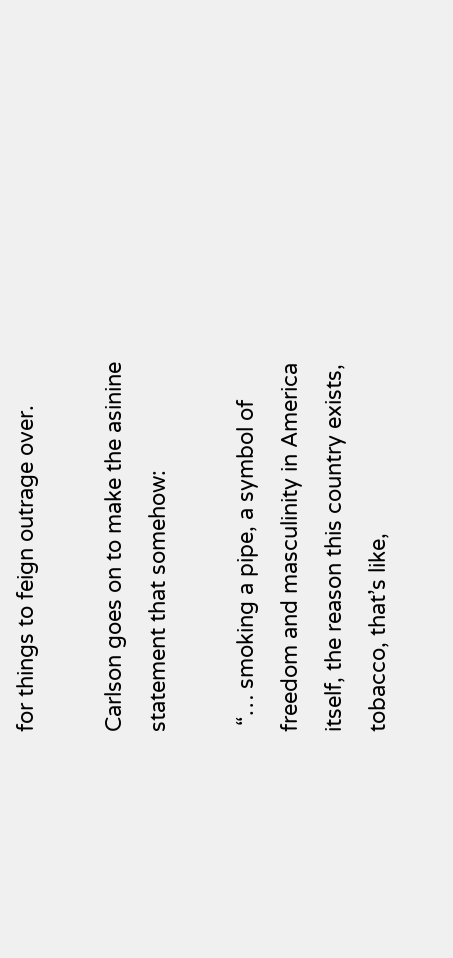for things to feign outrage over.

Carlson goes on to make the asinine statement that somehow:

 “… smoking a pipe, a symbol of freedom and masculinity in America itself, the reason this country exists, tobacco, that’s like,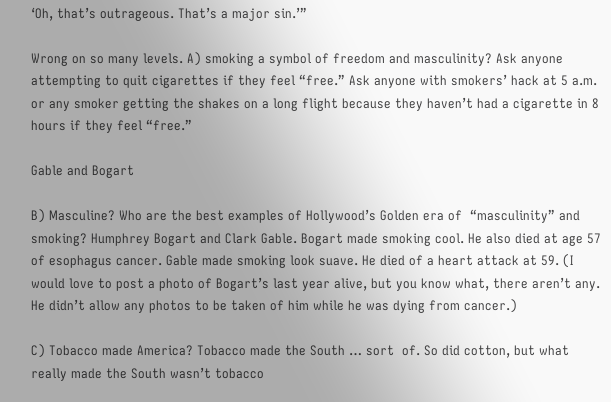‘Oh, that’s outrageous. That’s a major sin.’”

Wrong on so many levels. A) smoking a symbol of freedom and masculinity? Ask anyone attempting to quit cigarettes if they feel “free.” Ask anyone with smokers’ hack at 5 a.m. or any smoker getting the shakes on a long flight because they haven’t had a cigarette in 8 hours if they feel “free.”

Gable and Bogart

B) Masculine? Who are the best examples of Hollywood’s Golden era of  “masculinity” and smoking? Humphrey Bogart and Clark Gable. Bogart made smoking cool. He also died at age 57 of esophagus cancer. Gable made smoking look suave. He died of a heart attack at 59. (I would love to post a photo of Bogart’s last year alive, but you know what, there aren’t any. He didn’t allow any photos to be taken of him while he was dying from cancer.)

C) Tobacco made America? Tobacco made the South … sort  of. So did cotton, but what really made the South wasn’t tobacco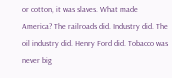or cotton, it was slaves. What made America? The railroads did. Industry did. The oil industry did. Henry Ford did. Tobacco was never big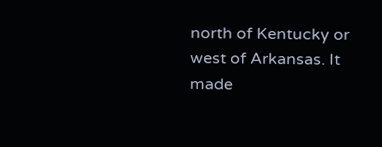north of Kentucky or west of Arkansas. It made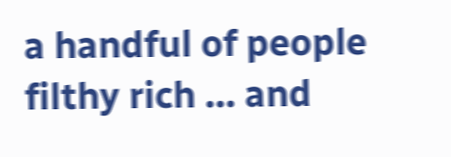a handful of people filthy rich … and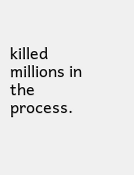killed millions in the process.